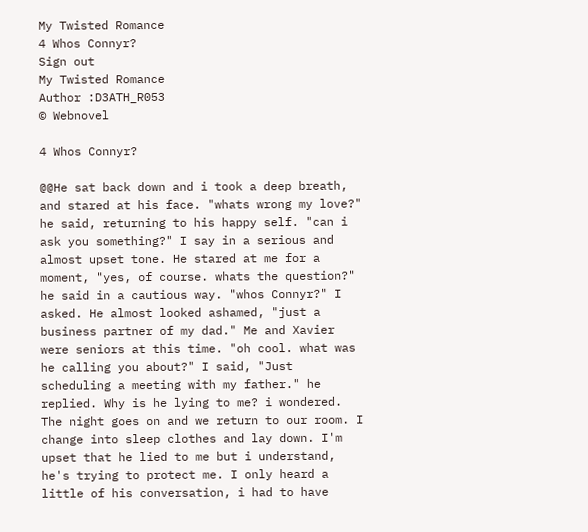My Twisted Romance
4 Whos Connyr?
Sign out
My Twisted Romance
Author :D3ATH_R053
© Webnovel

4 Whos Connyr?

@@He sat back down and i took a deep breath, and stared at his face. "whats wrong my love?" he said, returning to his happy self. "can i ask you something?" I say in a serious and almost upset tone. He stared at me for a moment, "yes, of course. whats the question?" he said in a cautious way. "whos Connyr?" I asked. He almost looked ashamed, "just a business partner of my dad." Me and Xavier were seniors at this time. "oh cool. what was he calling you about?" I said, "Just scheduling a meeting with my father." he replied. Why is he lying to me? i wondered. The night goes on and we return to our room. I change into sleep clothes and lay down. I'm upset that he lied to me but i understand, he's trying to protect me. I only heard a little of his conversation, i had to have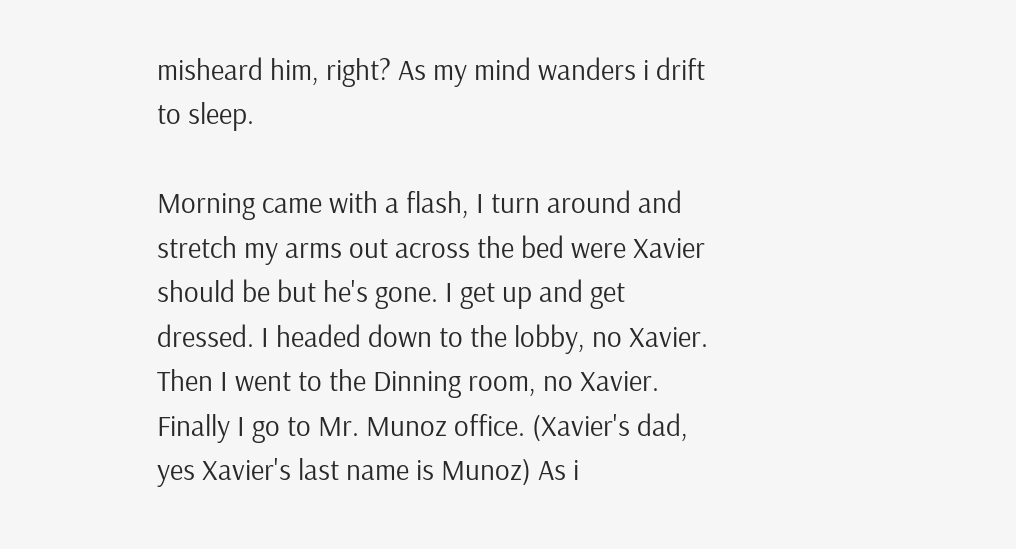misheard him, right? As my mind wanders i drift to sleep.

Morning came with a flash, I turn around and stretch my arms out across the bed were Xavier should be but he's gone. I get up and get dressed. I headed down to the lobby, no Xavier. Then I went to the Dinning room, no Xavier. Finally I go to Mr. Munoz office. (Xavier's dad, yes Xavier's last name is Munoz) As i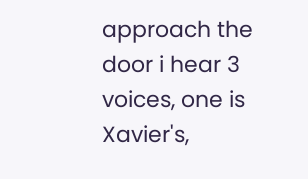approach the door i hear 3 voices, one is Xavier's,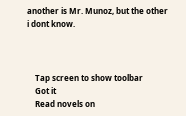another is Mr. Munoz, but the other i dont know.



    Tap screen to show toolbar
    Got it
    Read novels on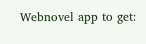Webnovel app to get: